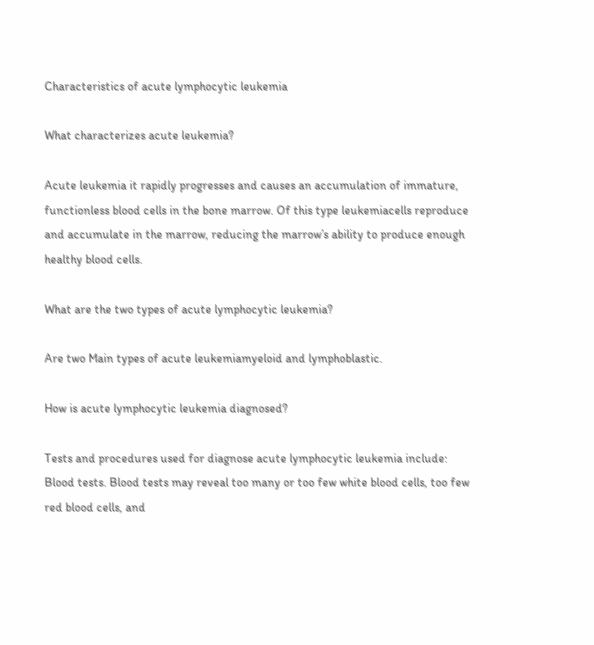Characteristics of acute lymphocytic leukemia

What characterizes acute leukemia?

Acute leukemia it rapidly progresses and causes an accumulation of immature, functionless blood cells in the bone marrow. Of this type leukemiacells reproduce and accumulate in the marrow, reducing the marrow’s ability to produce enough healthy blood cells.

What are the two types of acute lymphocytic leukemia?

Are two Main types of acute leukemiamyeloid and lymphoblastic.

How is acute lymphocytic leukemia diagnosed?

Tests and procedures used for diagnose acute lymphocytic leukemia include: Blood tests. Blood tests may reveal too many or too few white blood cells, too few red blood cells, and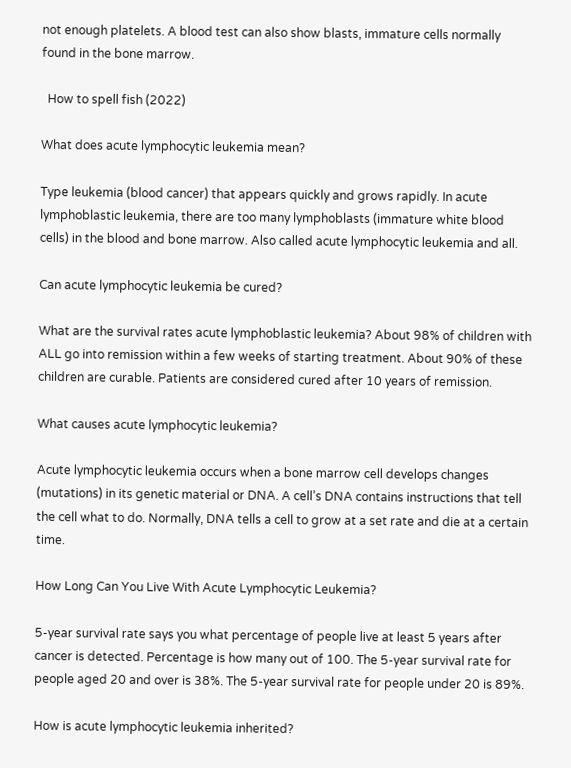not enough platelets. A blood test can also show blasts, immature cells normally found in the bone marrow.

  How to spell fish (2022)

What does acute lymphocytic leukemia mean?

Type leukemia (blood cancer) that appears quickly and grows rapidly. In acute lymphoblastic leukemia, there are too many lymphoblasts (immature white blood cells) in the blood and bone marrow. Also called acute lymphocytic leukemia and all.

Can acute lymphocytic leukemia be cured?

What are the survival rates acute lymphoblastic leukemia? About 98% of children with ALL go into remission within a few weeks of starting treatment. About 90% of these children are curable. Patients are considered cured after 10 years of remission.

What causes acute lymphocytic leukemia?

Acute lymphocytic leukemia occurs when a bone marrow cell develops changes (mutations) in its genetic material or DNA. A cell’s DNA contains instructions that tell the cell what to do. Normally, DNA tells a cell to grow at a set rate and die at a certain time.

How Long Can You Live With Acute Lymphocytic Leukemia?

5-year survival rate says you what percentage of people live at least 5 years after cancer is detected. Percentage is how many out of 100. The 5-year survival rate for people aged 20 and over is 38%. The 5-year survival rate for people under 20 is 89%.

How is acute lymphocytic leukemia inherited?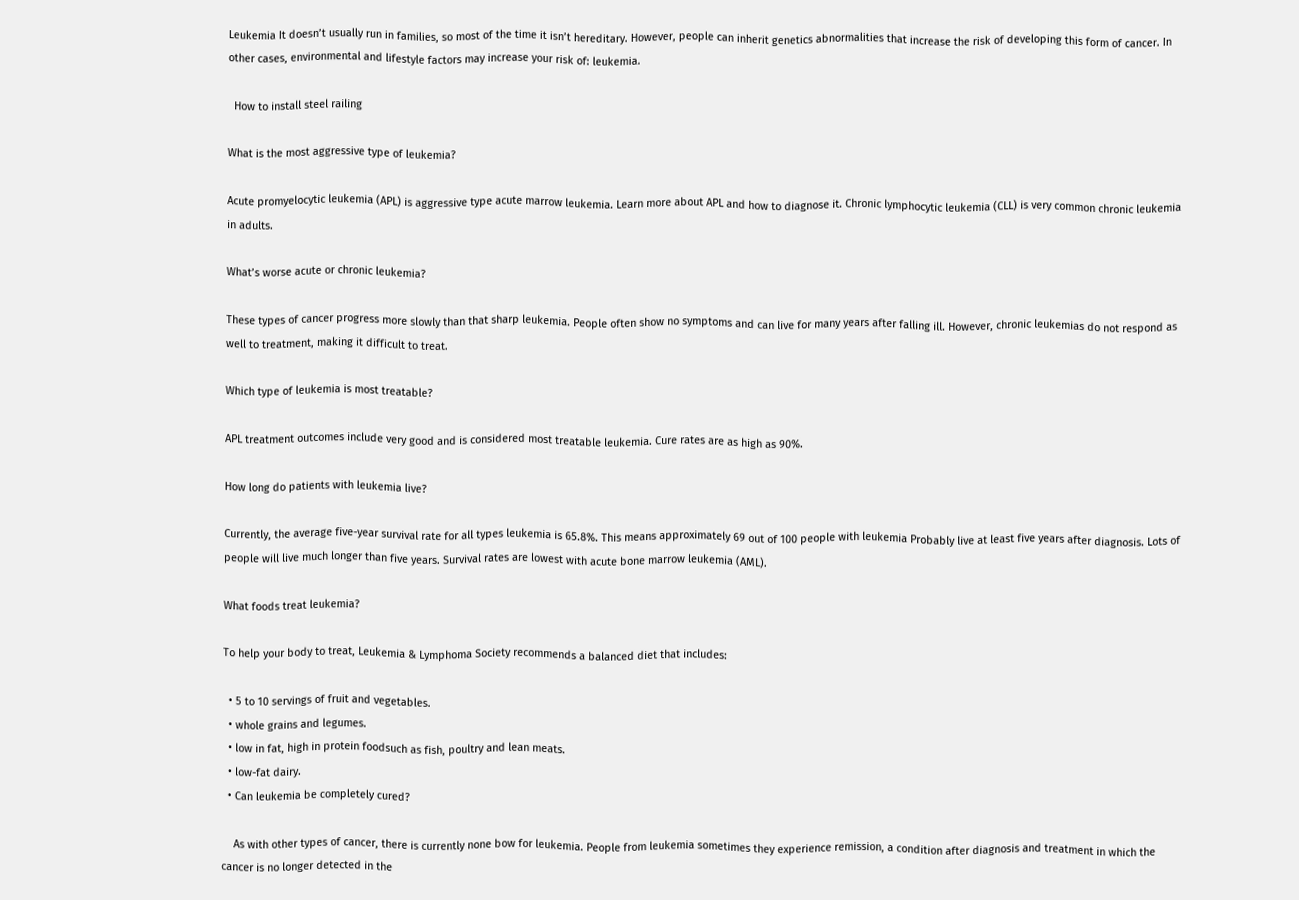Leukemia It doesn’t usually run in families, so most of the time it isn’t hereditary. However, people can inherit genetics abnormalities that increase the risk of developing this form of cancer. In other cases, environmental and lifestyle factors may increase your risk of: leukemia.

  How to install steel railing

What is the most aggressive type of leukemia?

Acute promyelocytic leukemia (APL) is aggressive type acute marrow leukemia. Learn more about APL and how to diagnose it. Chronic lymphocytic leukemia (CLL) is very common chronic leukemia in adults.

What’s worse acute or chronic leukemia?

These types of cancer progress more slowly than that sharp leukemia. People often show no symptoms and can live for many years after falling ill. However, chronic leukemias do not respond as well to treatment, making it difficult to treat.

Which type of leukemia is most treatable?

APL treatment outcomes include very good and is considered most treatable leukemia. Cure rates are as high as 90%.

How long do patients with leukemia live?

Currently, the average five-year survival rate for all types leukemia is 65.8%. This means approximately 69 out of 100 people with leukemia Probably live at least five years after diagnosis. Lots of people will live much longer than five years. Survival rates are lowest with acute bone marrow leukemia (AML).

What foods treat leukemia?

To help your body to treat, Leukemia & Lymphoma Society recommends a balanced diet that includes:

  • 5 to 10 servings of fruit and vegetables.
  • whole grains and legumes.
  • low in fat, high in protein foodsuch as fish, poultry and lean meats.
  • low-fat dairy.
  • Can leukemia be completely cured?

    As with other types of cancer, there is currently none bow for leukemia. People from leukemia sometimes they experience remission, a condition after diagnosis and treatment in which the cancer is no longer detected in the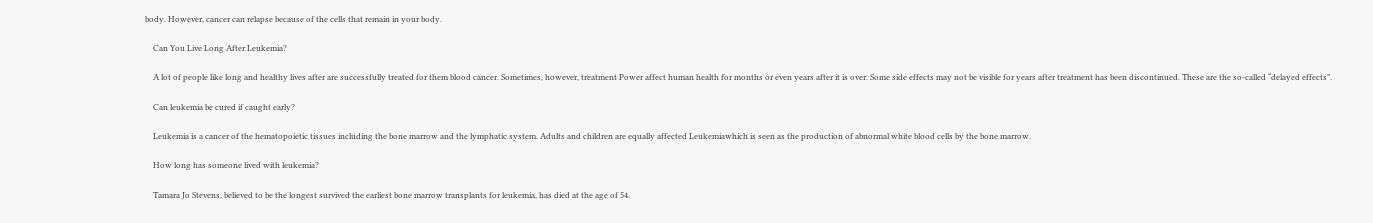body. However, cancer can relapse because of the cells that remain in your body.

    Can You Live Long After Leukemia?

    A lot of people like long and healthy lives after are successfully treated for them blood cancer. Sometimes, however, treatment Power affect human health for months or even years after it is over. Some side effects may not be visible for years after treatment has been discontinued. These are the so-called “delayed effects”.

    Can leukemia be cured if caught early?

    Leukemia is a cancer of the hematopoietic tissues including the bone marrow and the lymphatic system. Adults and children are equally affected Leukemiawhich is seen as the production of abnormal white blood cells by the bone marrow.

    How long has someone lived with leukemia?

    Tamara Jo Stevens, believed to be the longest survived the earliest bone marrow transplants for leukemia, has died at the age of 54.